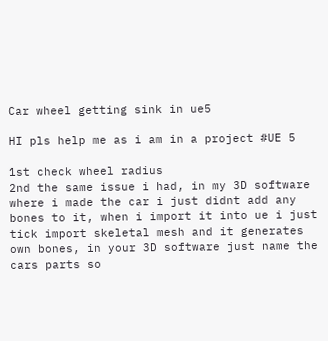Car wheel getting sink in ue5

HI pls help me as i am in a project #UE 5

1st check wheel radius
2nd the same issue i had, in my 3D software where i made the car i just didnt add any bones to it, when i import it into ue i just tick import skeletal mesh and it generates own bones, in your 3D software just name the cars parts so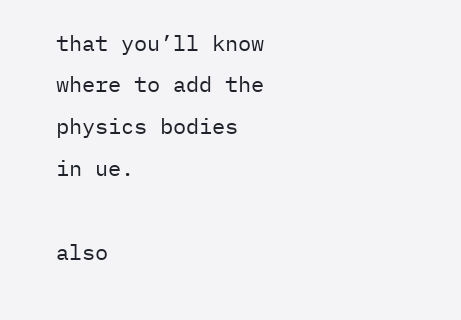that you’ll know where to add the physics bodies in ue.

also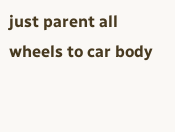just parent all wheels to car body